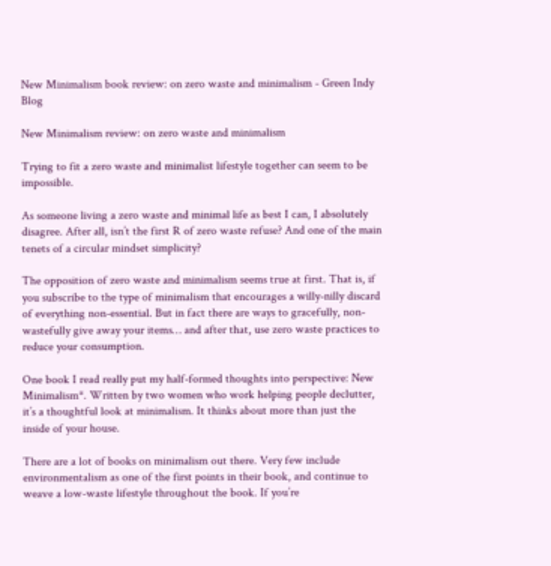New Minimalism book review: on zero waste and minimalism - Green Indy Blog

New Minimalism review: on zero waste and minimalism

Trying to fit a zero waste and minimalist lifestyle together can seem to be impossible.

As someone living a zero waste and minimal life as best I can, I absolutely disagree. After all, isn’t the first R of zero waste refuse? And one of the main tenets of a circular mindset simplicity?

The opposition of zero waste and minimalism seems true at first. That is, if you subscribe to the type of minimalism that encourages a willy-nilly discard of everything non-essential. But in fact there are ways to gracefully, non-wastefully give away your items… and after that, use zero waste practices to reduce your consumption.

One book I read really put my half-formed thoughts into perspective: New Minimalism*. Written by two women who work helping people declutter, it’s a thoughtful look at minimalism. It thinks about more than just the inside of your house.

There are a lot of books on minimalism out there. Very few include environmentalism as one of the first points in their book, and continue to weave a low-waste lifestyle throughout the book. If you’re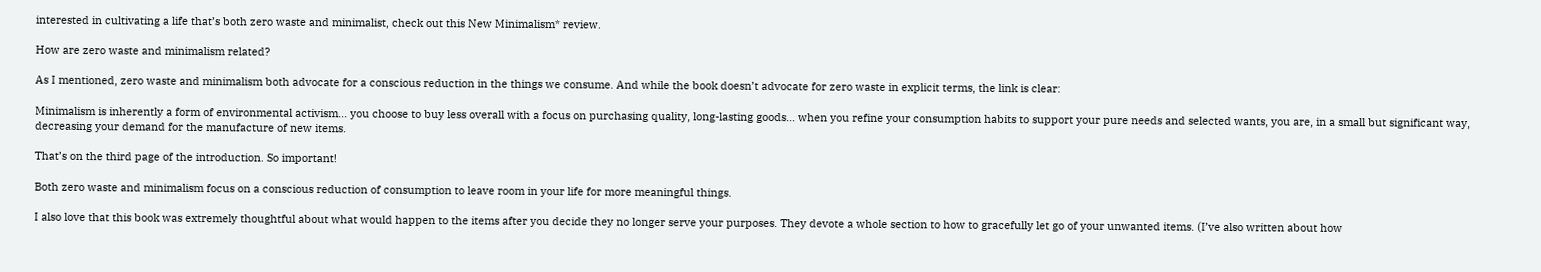interested in cultivating a life that’s both zero waste and minimalist, check out this New Minimalism* review.

How are zero waste and minimalism related?

As I mentioned, zero waste and minimalism both advocate for a conscious reduction in the things we consume. And while the book doesn’t advocate for zero waste in explicit terms, the link is clear:

Minimalism is inherently a form of environmental activism… you choose to buy less overall with a focus on purchasing quality, long-lasting goods… when you refine your consumption habits to support your pure needs and selected wants, you are, in a small but significant way, decreasing your demand for the manufacture of new items.

That’s on the third page of the introduction. So important!

Both zero waste and minimalism focus on a conscious reduction of consumption to leave room in your life for more meaningful things.

I also love that this book was extremely thoughtful about what would happen to the items after you decide they no longer serve your purposes. They devote a whole section to how to gracefully let go of your unwanted items. (I’ve also written about how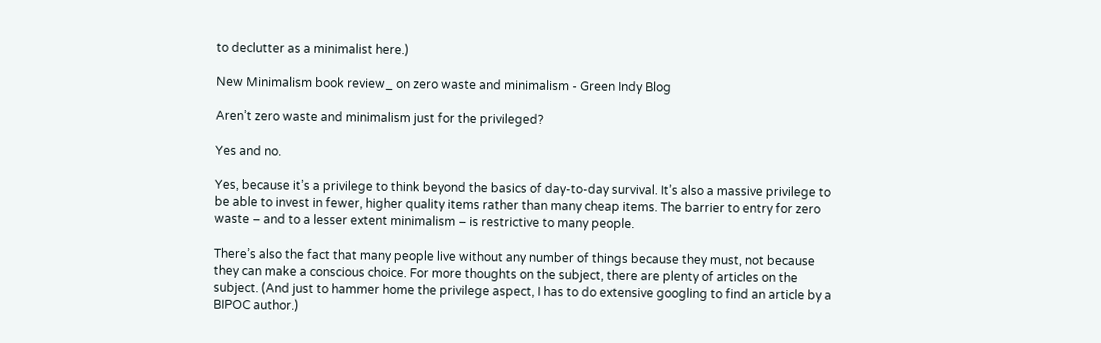to declutter as a minimalist here.)

New Minimalism book review_ on zero waste and minimalism - Green Indy Blog

Aren’t zero waste and minimalism just for the privileged?

Yes and no.

Yes, because it’s a privilege to think beyond the basics of day-to-day survival. It’s also a massive privilege to be able to invest in fewer, higher quality items rather than many cheap items. The barrier to entry for zero waste – and to a lesser extent minimalism – is restrictive to many people.

There’s also the fact that many people live without any number of things because they must, not because they can make a conscious choice. For more thoughts on the subject, there are plenty of articles on the subject. (And just to hammer home the privilege aspect, I has to do extensive googling to find an article by a BIPOC author.)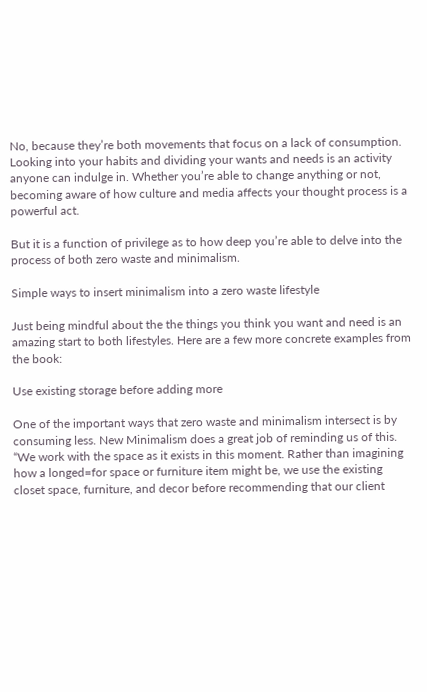No, because they’re both movements that focus on a lack of consumption. Looking into your habits and dividing your wants and needs is an activity anyone can indulge in. Whether you’re able to change anything or not, becoming aware of how culture and media affects your thought process is a powerful act.

But it is a function of privilege as to how deep you’re able to delve into the process of both zero waste and minimalism.

Simple ways to insert minimalism into a zero waste lifestyle

Just being mindful about the the things you think you want and need is an amazing start to both lifestyles. Here are a few more concrete examples from the book:

Use existing storage before adding more

One of the important ways that zero waste and minimalism intersect is by consuming less. New Minimalism does a great job of reminding us of this. “We work with the space as it exists in this moment. Rather than imagining how a longed=for space or furniture item might be, we use the existing closet space, furniture, and decor before recommending that our client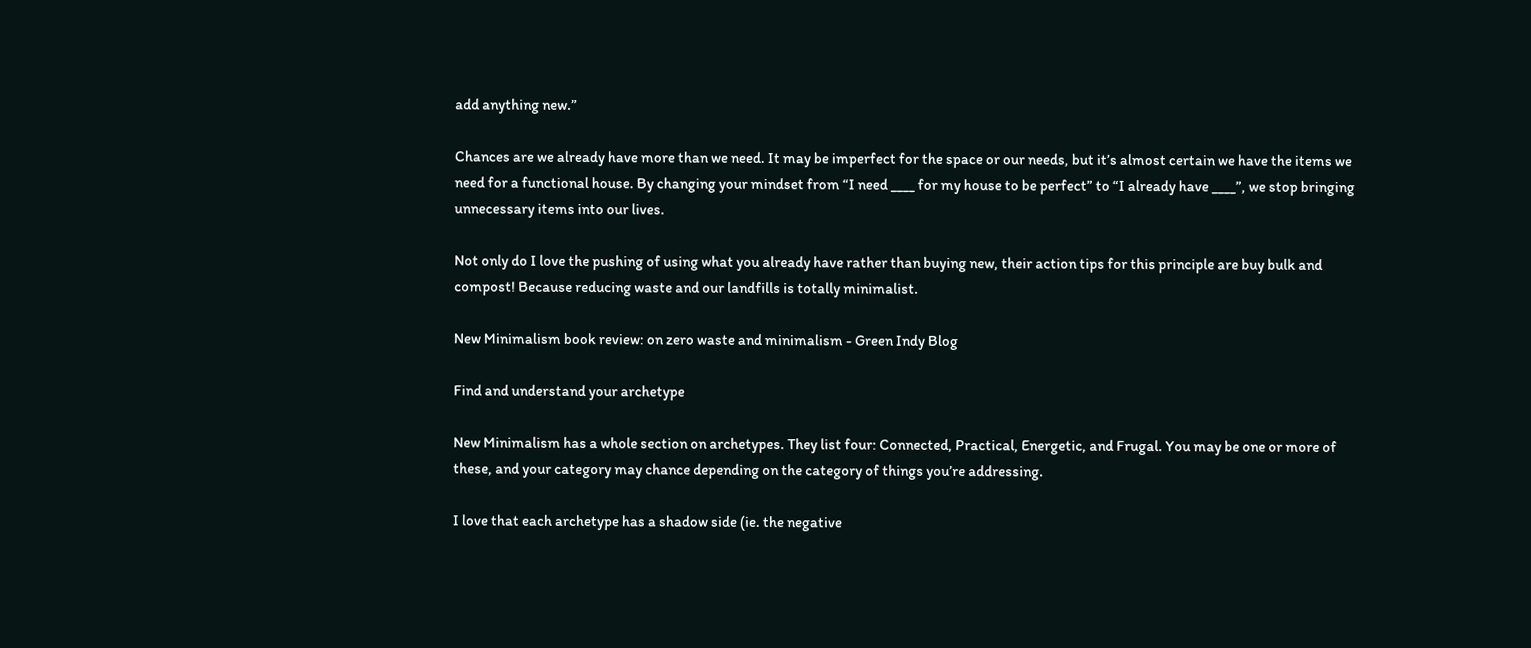add anything new.”

Chances are we already have more than we need. It may be imperfect for the space or our needs, but it’s almost certain we have the items we need for a functional house. By changing your mindset from “I need ____ for my house to be perfect” to “I already have ____”, we stop bringing unnecessary items into our lives.

Not only do I love the pushing of using what you already have rather than buying new, their action tips for this principle are buy bulk and compost! Because reducing waste and our landfills is totally minimalist.

New Minimalism book review: on zero waste and minimalism - Green Indy Blog

Find and understand your archetype

New Minimalism has a whole section on archetypes. They list four: Connected, Practical, Energetic, and Frugal. You may be one or more of these, and your category may chance depending on the category of things you’re addressing.

I love that each archetype has a shadow side (ie. the negative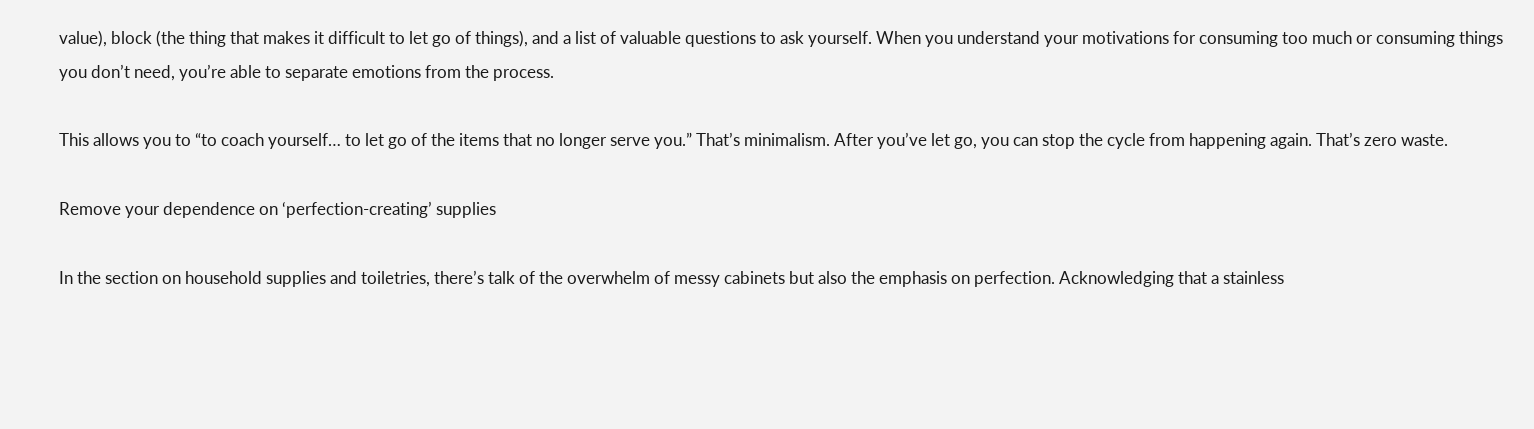value), block (the thing that makes it difficult to let go of things), and a list of valuable questions to ask yourself. When you understand your motivations for consuming too much or consuming things you don’t need, you’re able to separate emotions from the process.

This allows you to “to coach yourself… to let go of the items that no longer serve you.” That’s minimalism. After you’ve let go, you can stop the cycle from happening again. That’s zero waste.

Remove your dependence on ‘perfection-creating’ supplies

In the section on household supplies and toiletries, there’s talk of the overwhelm of messy cabinets but also the emphasis on perfection. Acknowledging that a stainless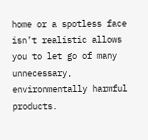home or a spotless face isn’t realistic allows you to let go of many unnecessary, environmentally harmful products.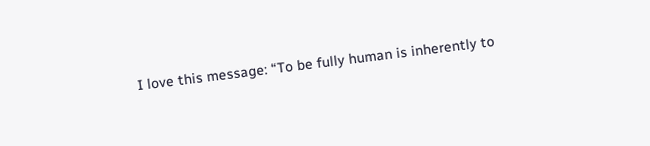I love this message: “To be fully human is inherently to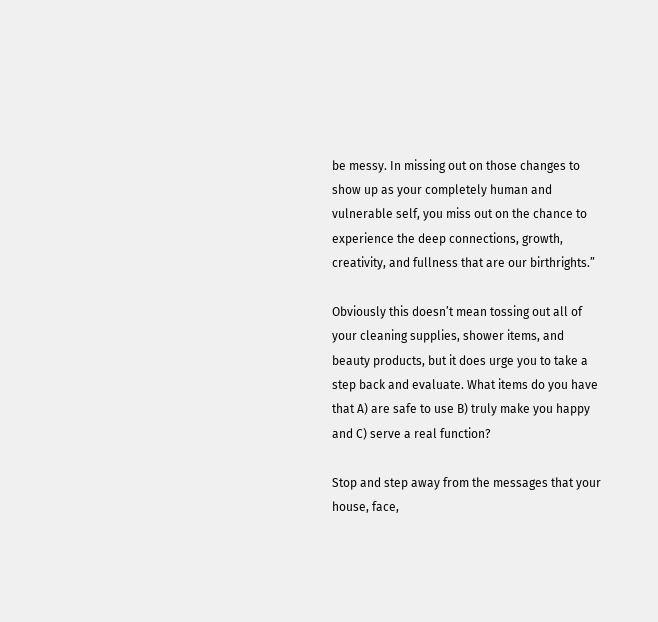be messy. In missing out on those changes to show up as your completely human and vulnerable self, you miss out on the chance to experience the deep connections, growth, creativity, and fullness that are our birthrights.”

Obviously this doesn’t mean tossing out all of your cleaning supplies, shower items, and beauty products, but it does urge you to take a step back and evaluate. What items do you have that A) are safe to use B) truly make you happy and C) serve a real function?

Stop and step away from the messages that your house, face,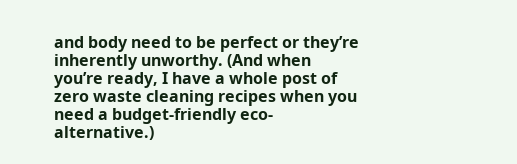and body need to be perfect or they’re inherently unworthy. (And when you’re ready, I have a whole post of zero waste cleaning recipes when you need a budget-friendly eco-alternative.)